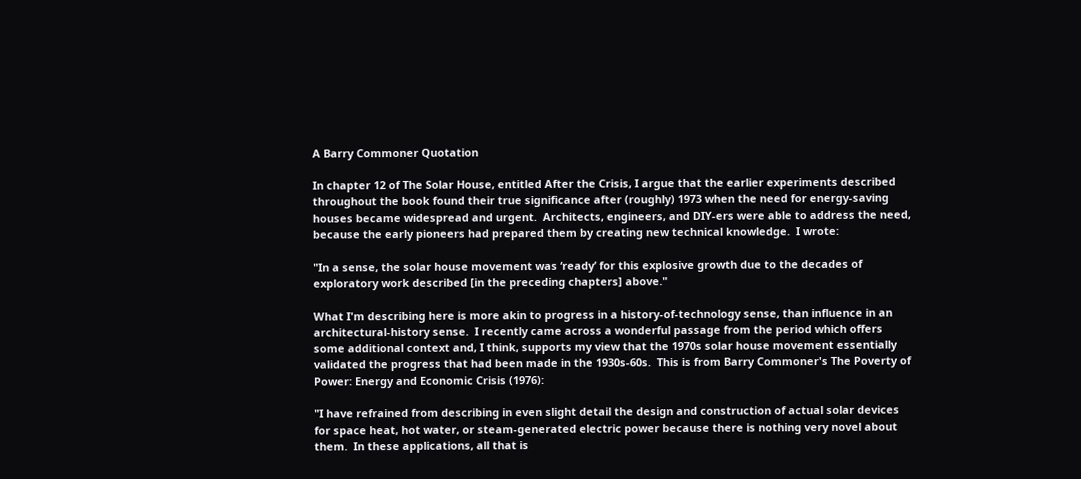A Barry Commoner Quotation

In chapter 12 of The Solar House, entitled After the Crisis, I argue that the earlier experiments described throughout the book found their true significance after (roughly) 1973 when the need for energy-saving houses became widespread and urgent.  Architects, engineers, and DIY-ers were able to address the need, because the early pioneers had prepared them by creating new technical knowledge.  I wrote:

"In a sense, the solar house movement was ‘ready’ for this explosive growth due to the decades of exploratory work described [in the preceding chapters] above."

What I'm describing here is more akin to progress in a history-of-technology sense, than influence in an architectural-history sense.  I recently came across a wonderful passage from the period which offers some additional context and, I think, supports my view that the 1970s solar house movement essentially validated the progress that had been made in the 1930s-60s.  This is from Barry Commoner's The Poverty of Power: Energy and Economic Crisis (1976):

"I have refrained from describing in even slight detail the design and construction of actual solar devices for space heat, hot water, or steam-generated electric power because there is nothing very novel about them.  In these applications, all that is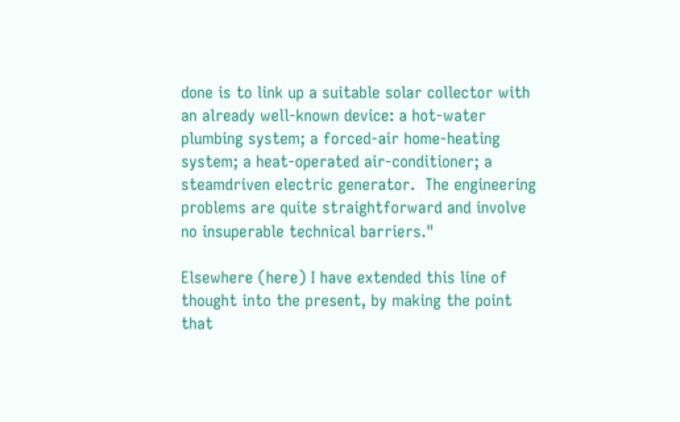done is to link up a suitable solar collector with an already well-known device: a hot-water plumbing system; a forced-air home-heating system; a heat-operated air-conditioner; a steamdriven electric generator.  The engineering problems are quite straightforward and involve no insuperable technical barriers."

Elsewhere (here) I have extended this line of thought into the present, by making the point that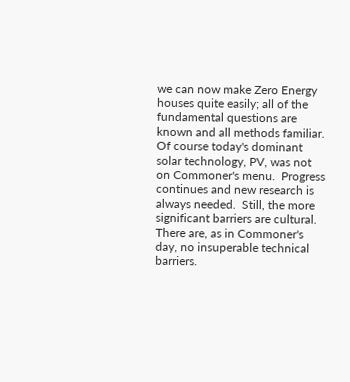we can now make Zero Energy houses quite easily; all of the fundamental questions are known and all methods familiar.  Of course today's dominant solar technology, PV, was not on Commoner's menu.  Progress continues and new research is always needed.  Still, the more significant barriers are cultural.  There are, as in Commoner's day, no insuperable technical barriers.